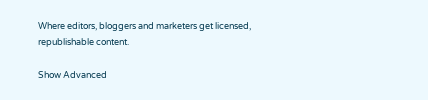Where editors, bloggers and marketers get licensed, republishable content.

Show Advanced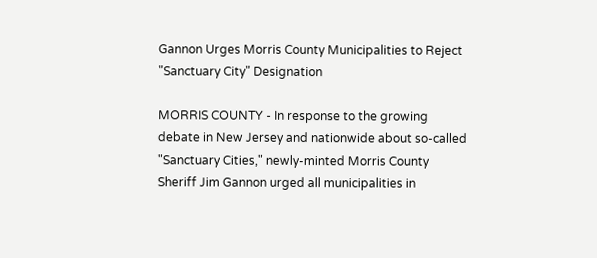Gannon Urges Morris County Municipalities to Reject "Sanctuary City" Designation

MORRIS COUNTY - In response to the growing debate in New Jersey and nationwide about so-called "Sanctuary Cities," newly-minted Morris County Sheriff Jim Gannon urged all municipalities in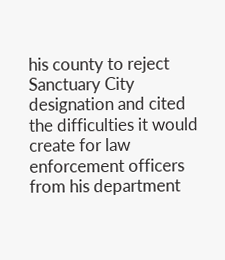his county to reject Sanctuary City designation and cited the difficulties it would create for law enforcement officers from his department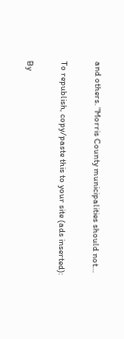and others. "Morris County municipalities should not…

To republish, copy/paste this to your site (ads inserted):

By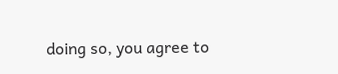doing so, you agree to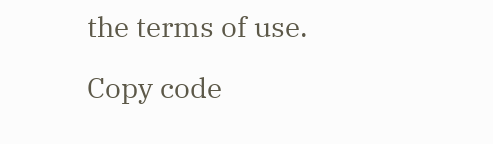the terms of use.

Copy code